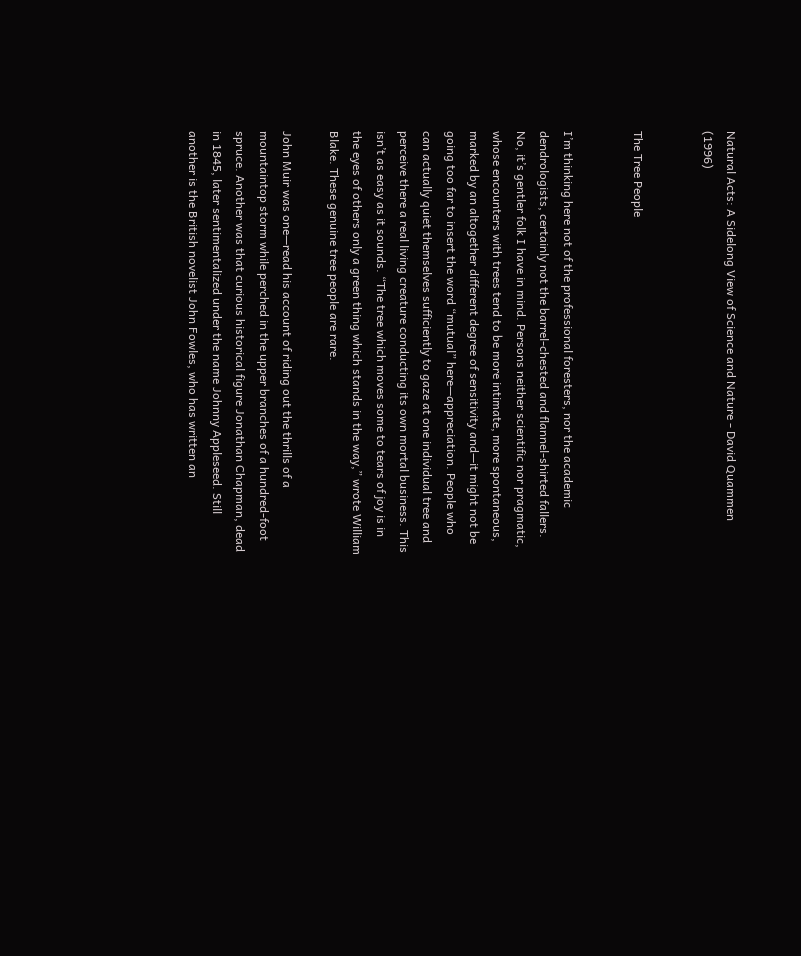Natural Acts: A Sidelong View of Science and Nature - David Quammen (1996)


The Tree People


I’m thinking here not of the professional foresters, nor the academic dendrologists, certainly not the barrel-chested and flannel-shirted fallers. No, it’s gentler folk I have in mind. Persons neither scientific nor pragmatic, whose encounters with trees tend to be more intimate, more spontaneous, marked by an altogether different degree of sensitivity and—it might not be going too far to insert the word “mutual” here—appreciation. People who can actually quiet themselves sufficiently to gaze at one individual tree and perceive there a real living creature conducting its own mortal business. This isn’t as easy as it sounds. “The tree which moves some to tears of joy is in the eyes of others only a green thing which stands in the way,” wrote William Blake. These genuine tree people are rare.

John Muir was one—read his account of riding out the thrills of a mountaintop storm while perched in the upper branches of a hundred-foot spruce. Another was that curious historical figure Jonathan Chapman, dead in 1845, later sentimentalized under the name Johnny Appleseed. Still another is the British novelist John Fowles, who has written an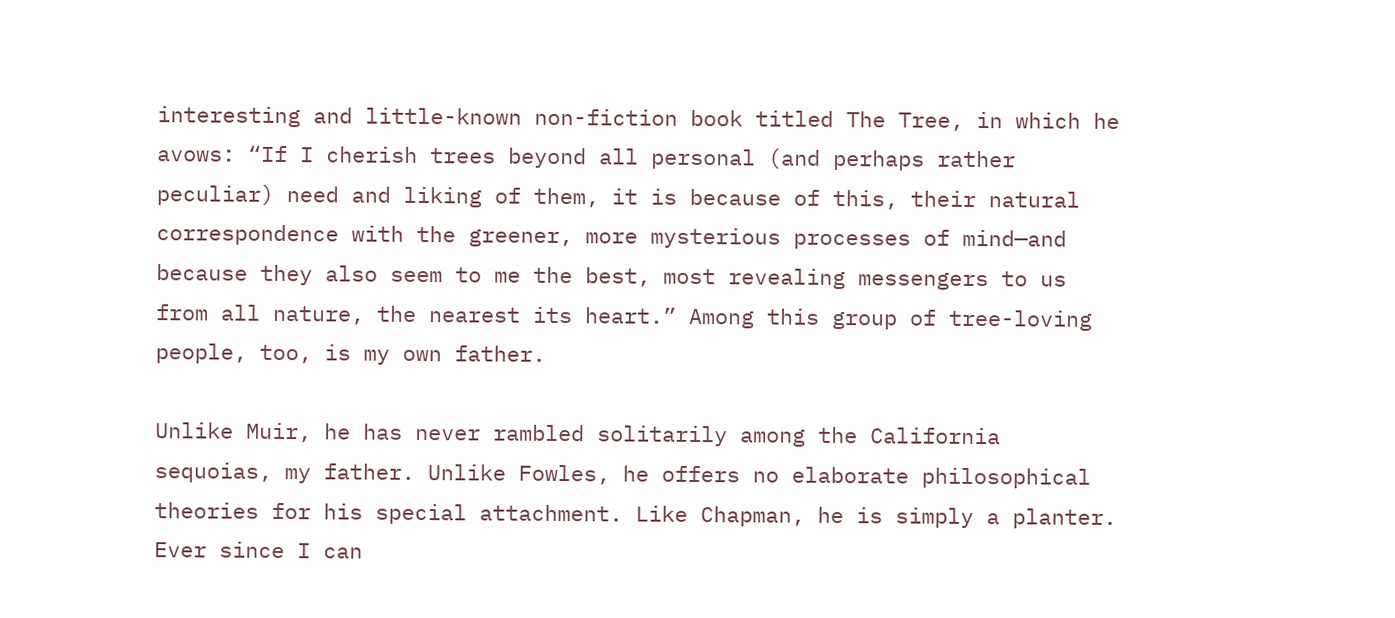interesting and little-known non-fiction book titled The Tree, in which he avows: “If I cherish trees beyond all personal (and perhaps rather peculiar) need and liking of them, it is because of this, their natural correspondence with the greener, more mysterious processes of mind—and because they also seem to me the best, most revealing messengers to us from all nature, the nearest its heart.” Among this group of tree-loving people, too, is my own father.

Unlike Muir, he has never rambled solitarily among the California sequoias, my father. Unlike Fowles, he offers no elaborate philosophical theories for his special attachment. Like Chapman, he is simply a planter. Ever since I can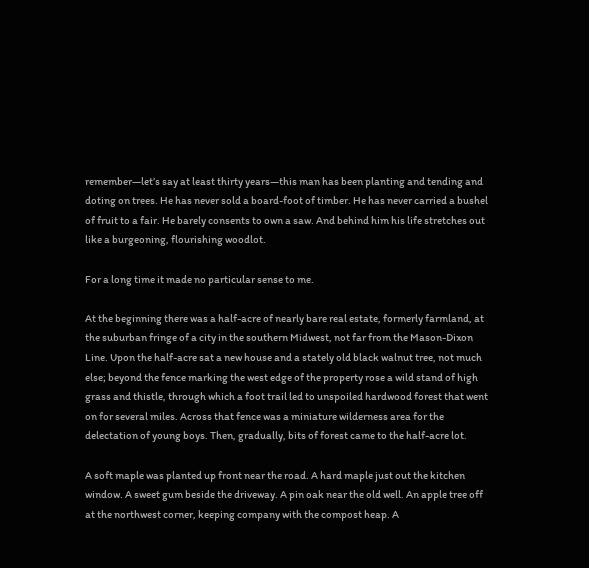remember—let’s say at least thirty years—this man has been planting and tending and doting on trees. He has never sold a board-foot of timber. He has never carried a bushel of fruit to a fair. He barely consents to own a saw. And behind him his life stretches out like a burgeoning, flourishing woodlot.

For a long time it made no particular sense to me.

At the beginning there was a half-acre of nearly bare real estate, formerly farmland, at the suburban fringe of a city in the southern Midwest, not far from the Mason-Dixon Line. Upon the half-acre sat a new house and a stately old black walnut tree, not much else; beyond the fence marking the west edge of the property rose a wild stand of high grass and thistle, through which a foot trail led to unspoiled hardwood forest that went on for several miles. Across that fence was a miniature wilderness area for the delectation of young boys. Then, gradually, bits of forest came to the half-acre lot.

A soft maple was planted up front near the road. A hard maple just out the kitchen window. A sweet gum beside the driveway. A pin oak near the old well. An apple tree off at the northwest corner, keeping company with the compost heap. A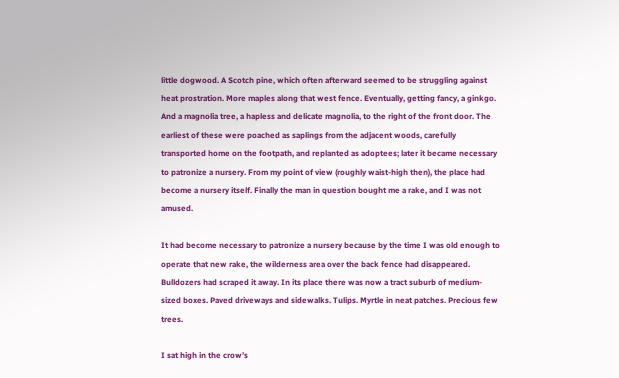little dogwood. A Scotch pine, which often afterward seemed to be struggling against heat prostration. More maples along that west fence. Eventually, getting fancy, a ginkgo. And a magnolia tree, a hapless and delicate magnolia, to the right of the front door. The earliest of these were poached as saplings from the adjacent woods, carefully transported home on the footpath, and replanted as adoptees; later it became necessary to patronize a nursery. From my point of view (roughly waist-high then), the place had become a nursery itself. Finally the man in question bought me a rake, and I was not amused.

It had become necessary to patronize a nursery because by the time I was old enough to operate that new rake, the wilderness area over the back fence had disappeared. Bulldozers had scraped it away. In its place there was now a tract suburb of medium-sized boxes. Paved driveways and sidewalks. Tulips. Myrtle in neat patches. Precious few trees.

I sat high in the crow’s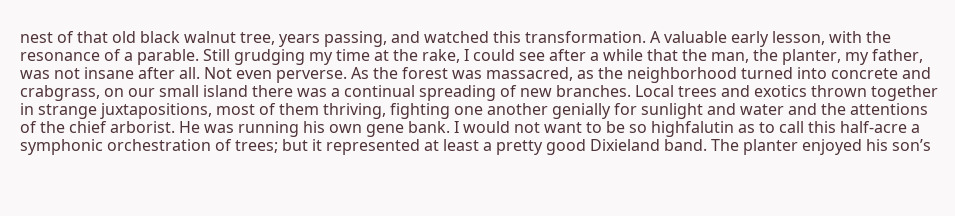nest of that old black walnut tree, years passing, and watched this transformation. A valuable early lesson, with the resonance of a parable. Still grudging my time at the rake, I could see after a while that the man, the planter, my father, was not insane after all. Not even perverse. As the forest was massacred, as the neighborhood turned into concrete and crabgrass, on our small island there was a continual spreading of new branches. Local trees and exotics thrown together in strange juxtapositions, most of them thriving, fighting one another genially for sunlight and water and the attentions of the chief arborist. He was running his own gene bank. I would not want to be so highfalutin as to call this half-acre a symphonic orchestration of trees; but it represented at least a pretty good Dixieland band. The planter enjoyed his son’s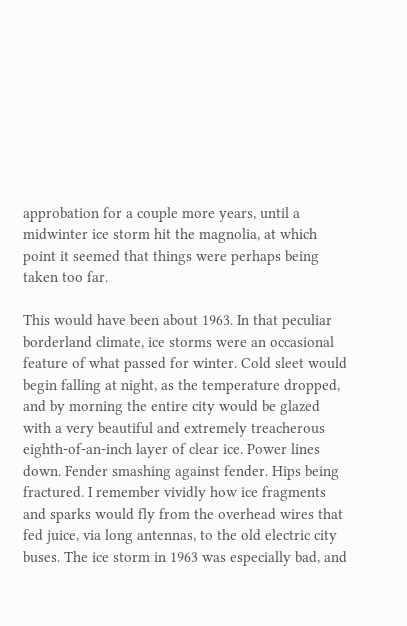approbation for a couple more years, until a midwinter ice storm hit the magnolia, at which point it seemed that things were perhaps being taken too far.

This would have been about 1963. In that peculiar borderland climate, ice storms were an occasional feature of what passed for winter. Cold sleet would begin falling at night, as the temperature dropped, and by morning the entire city would be glazed with a very beautiful and extremely treacherous eighth-of-an-inch layer of clear ice. Power lines down. Fender smashing against fender. Hips being fractured. I remember vividly how ice fragments and sparks would fly from the overhead wires that fed juice, via long antennas, to the old electric city buses. The ice storm in 1963 was especially bad, and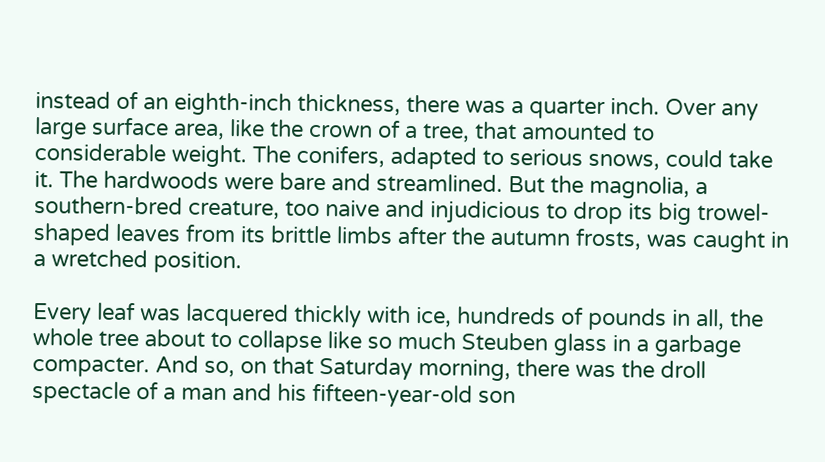instead of an eighth-inch thickness, there was a quarter inch. Over any large surface area, like the crown of a tree, that amounted to considerable weight. The conifers, adapted to serious snows, could take it. The hardwoods were bare and streamlined. But the magnolia, a southern-bred creature, too naive and injudicious to drop its big trowel-shaped leaves from its brittle limbs after the autumn frosts, was caught in a wretched position.

Every leaf was lacquered thickly with ice, hundreds of pounds in all, the whole tree about to collapse like so much Steuben glass in a garbage compacter. And so, on that Saturday morning, there was the droll spectacle of a man and his fifteen-year-old son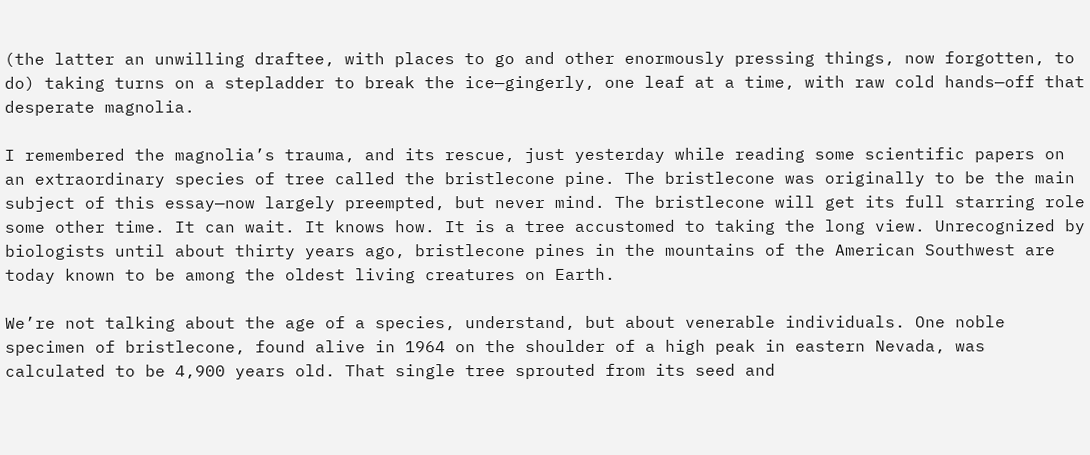(the latter an unwilling draftee, with places to go and other enormously pressing things, now forgotten, to do) taking turns on a stepladder to break the ice—gingerly, one leaf at a time, with raw cold hands—off that desperate magnolia.

I remembered the magnolia’s trauma, and its rescue, just yesterday while reading some scientific papers on an extraordinary species of tree called the bristlecone pine. The bristlecone was originally to be the main subject of this essay—now largely preempted, but never mind. The bristlecone will get its full starring role some other time. It can wait. It knows how. It is a tree accustomed to taking the long view. Unrecognized by biologists until about thirty years ago, bristlecone pines in the mountains of the American Southwest are today known to be among the oldest living creatures on Earth.

We’re not talking about the age of a species, understand, but about venerable individuals. One noble specimen of bristlecone, found alive in 1964 on the shoulder of a high peak in eastern Nevada, was calculated to be 4,900 years old. That single tree sprouted from its seed and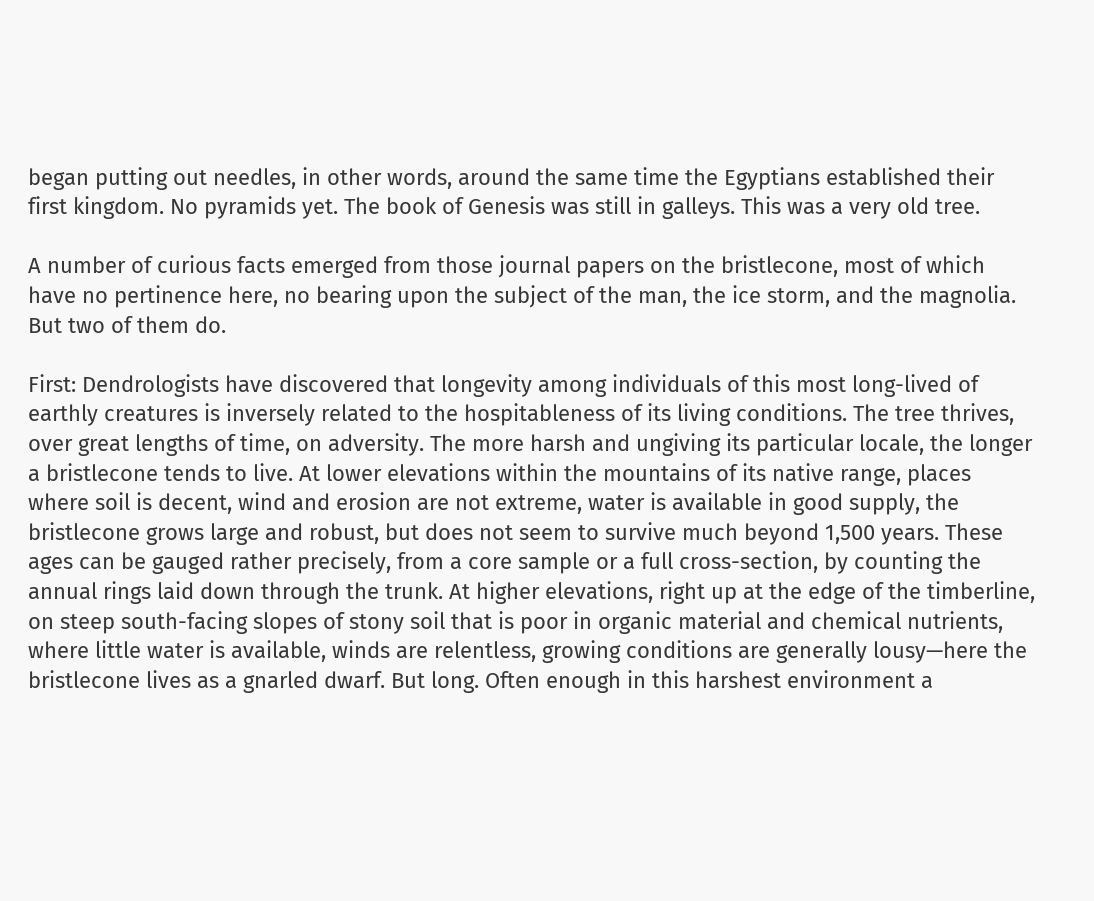began putting out needles, in other words, around the same time the Egyptians established their first kingdom. No pyramids yet. The book of Genesis was still in galleys. This was a very old tree.

A number of curious facts emerged from those journal papers on the bristlecone, most of which have no pertinence here, no bearing upon the subject of the man, the ice storm, and the magnolia. But two of them do.

First: Dendrologists have discovered that longevity among individuals of this most long-lived of earthly creatures is inversely related to the hospitableness of its living conditions. The tree thrives, over great lengths of time, on adversity. The more harsh and ungiving its particular locale, the longer a bristlecone tends to live. At lower elevations within the mountains of its native range, places where soil is decent, wind and erosion are not extreme, water is available in good supply, the bristlecone grows large and robust, but does not seem to survive much beyond 1,500 years. These ages can be gauged rather precisely, from a core sample or a full cross-section, by counting the annual rings laid down through the trunk. At higher elevations, right up at the edge of the timberline, on steep south-facing slopes of stony soil that is poor in organic material and chemical nutrients, where little water is available, winds are relentless, growing conditions are generally lousy—here the bristlecone lives as a gnarled dwarf. But long. Often enough in this harshest environment a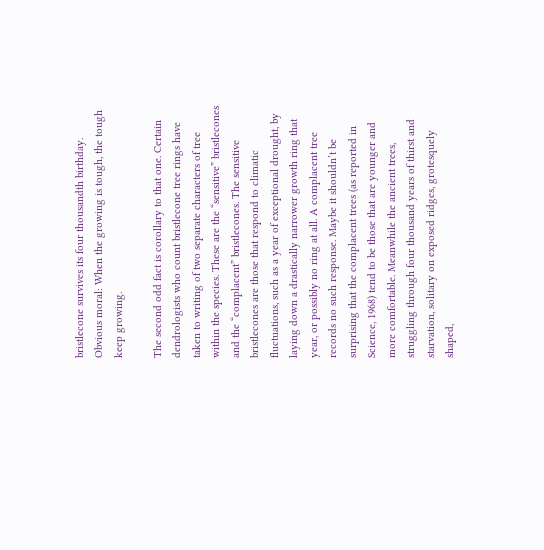bristlecone survives its four thousandth birthday. Obvious moral: When the growing is tough, the tough keep growing.

The second odd fact is corollary to that one. Certain dendrologists who count bristlecone tree rings have taken to writing of two separate characters of tree within the species. These are the “sensitive” bristlecones and the “complacent” bristlecones. The sensitive bristlecones are those that respond to climatic fluctuations, such as a year of exceptional drought, by laying down a drastically narrower growth ring that year, or possibly no ring at all. A complacent tree records no such response. Maybe it shouldn’t be surprising that the complacent trees (as reported in Science, 1968) tend to be those that are younger and more comfortable. Meanwhile the ancient trees, struggling through four thousand years of thirst and starvation, solitary on exposed ridges, grotesquely shaped,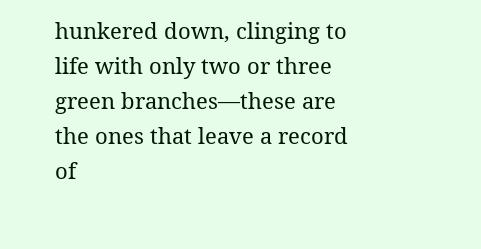hunkered down, clinging to life with only two or three green branches—these are the ones that leave a record of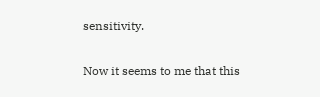sensitivity.

Now it seems to me that this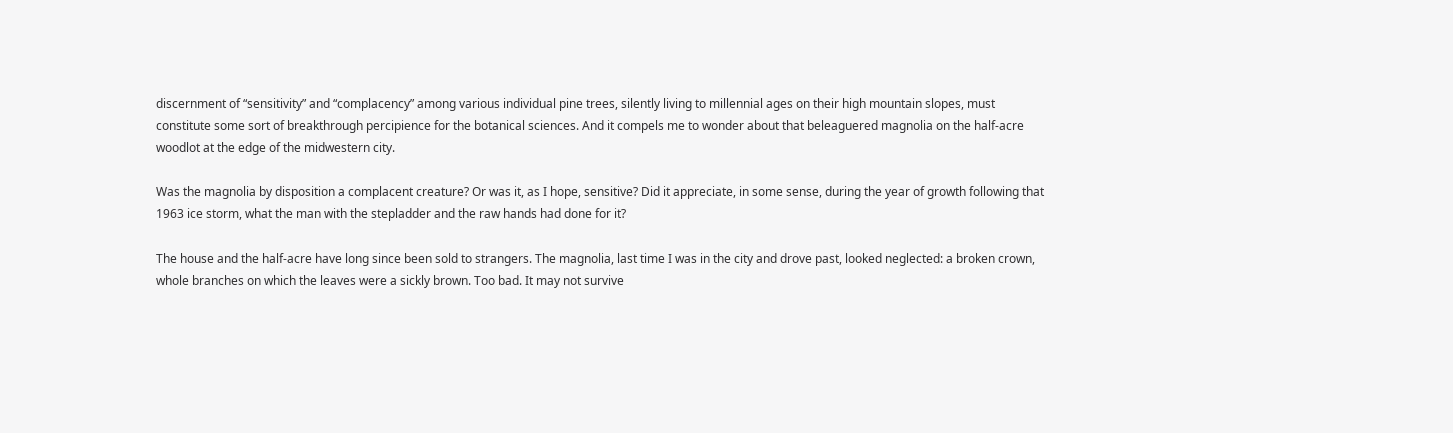discernment of “sensitivity” and “complacency” among various individual pine trees, silently living to millennial ages on their high mountain slopes, must constitute some sort of breakthrough percipience for the botanical sciences. And it compels me to wonder about that beleaguered magnolia on the half-acre woodlot at the edge of the midwestern city.

Was the magnolia by disposition a complacent creature? Or was it, as I hope, sensitive? Did it appreciate, in some sense, during the year of growth following that 1963 ice storm, what the man with the stepladder and the raw hands had done for it?

The house and the half-acre have long since been sold to strangers. The magnolia, last time I was in the city and drove past, looked neglected: a broken crown, whole branches on which the leaves were a sickly brown. Too bad. It may not survive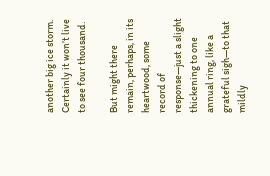another big ice storm. Certainly it won’t live to see four thousand.

But might there remain, perhaps, in its heartwood, some record of response—just a slight thickening to one annual ring, like a grateful sigh—to that mildly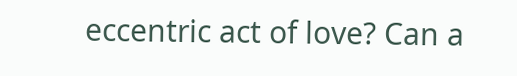eccentric act of love? Can a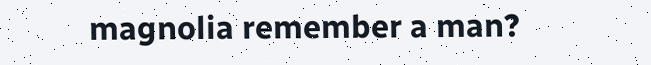magnolia remember a man?